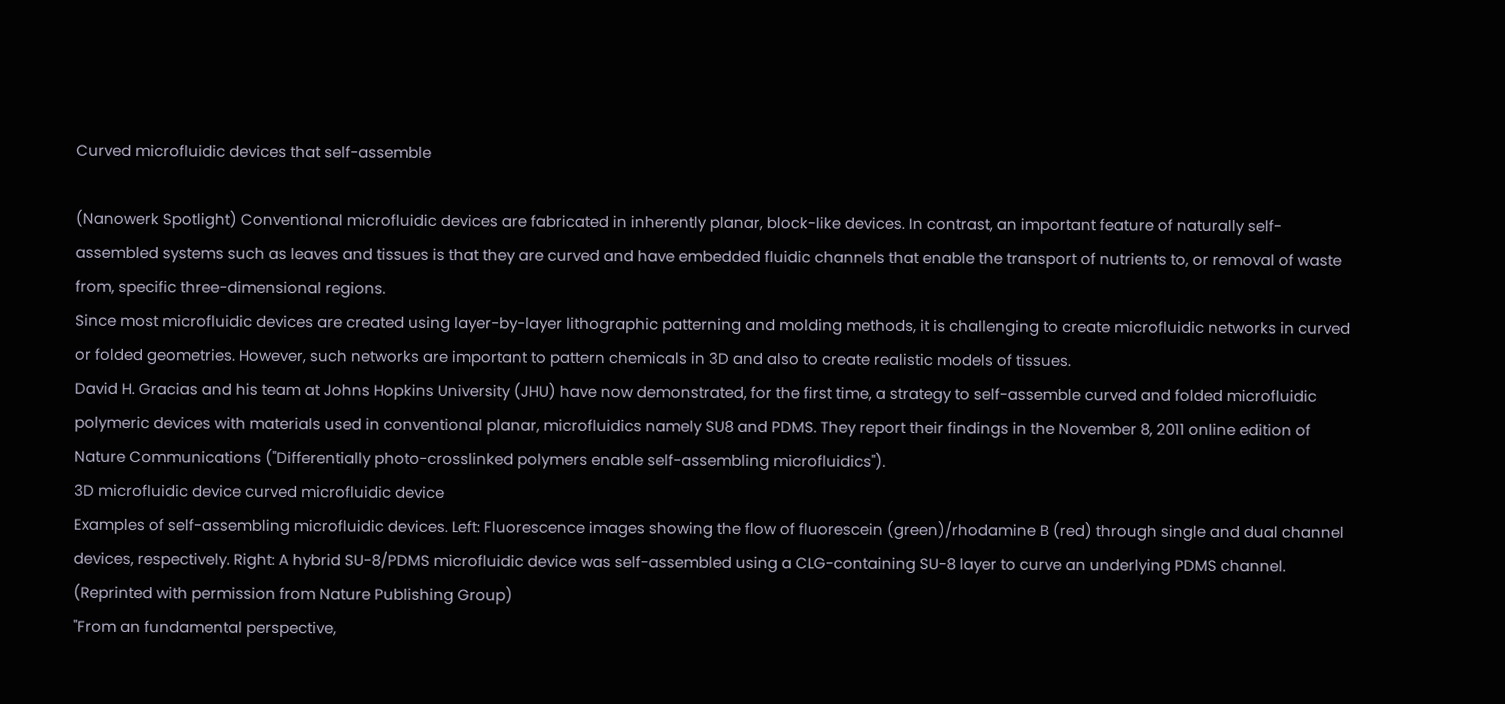Curved microfluidic devices that self-assemble

(Nanowerk Spotlight) Conventional microfluidic devices are fabricated in inherently planar, block-like devices. In contrast, an important feature of naturally self-assembled systems such as leaves and tissues is that they are curved and have embedded fluidic channels that enable the transport of nutrients to, or removal of waste from, specific three-dimensional regions.
Since most microfluidic devices are created using layer-by-layer lithographic patterning and molding methods, it is challenging to create microfluidic networks in curved or folded geometries. However, such networks are important to pattern chemicals in 3D and also to create realistic models of tissues.
David H. Gracias and his team at Johns Hopkins University (JHU) have now demonstrated, for the first time, a strategy to self-assemble curved and folded microfluidic polymeric devices with materials used in conventional planar, microfluidics namely SU8 and PDMS. They report their findings in the November 8, 2011 online edition of Nature Communications ("Differentially photo-crosslinked polymers enable self-assembling microfluidics").
3D microfluidic device curved microfluidic device
Examples of self-assembling microfluidic devices. Left: Fluorescence images showing the flow of fluorescein (green)/rhodamine B (red) through single and dual channel devices, respectively. Right: A hybrid SU-8/PDMS microfluidic device was self-assembled using a CLG-containing SU-8 layer to curve an underlying PDMS channel. (Reprinted with permission from Nature Publishing Group)
"From an fundamental perspective,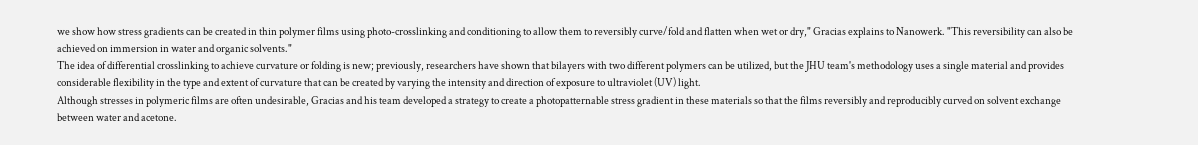we show how stress gradients can be created in thin polymer films using photo-crosslinking and conditioning to allow them to reversibly curve/fold and flatten when wet or dry," Gracias explains to Nanowerk. "This reversibility can also be achieved on immersion in water and organic solvents."
The idea of differential crosslinking to achieve curvature or folding is new; previously, researchers have shown that bilayers with two different polymers can be utilized, but the JHU team's methodology uses a single material and provides considerable flexibility in the type and extent of curvature that can be created by varying the intensity and direction of exposure to ultraviolet (UV) light.
Although stresses in polymeric films are often undesirable, Gracias and his team developed a strategy to create a photopatternable stress gradient in these materials so that the films reversibly and reproducibly curved on solvent exchange between water and acetone.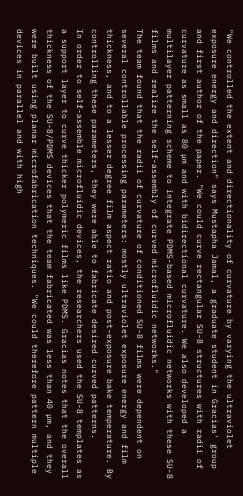"We controlled the extent and directionality of curvature by varying the ultraviolet exposure energy and direction" says Mustapha Jamal, a graduate student in Gracias' group and first author of the paper. "We could curve rectangular SU-8 structures with radii of curvature as small as 80 µm and with bidirectional curvature. We also developed a multilayer patterning scheme to integrate PDMS-based microfluidic networks with these SU-8 films and realize the self-assembly of curved microfluidic networks."
The team found that the radii of curvature of conditioned SU-8 films were dependent on several controllable processing parameters: mostly ultraviolet exposure energy and film thickness, and to a lesser degree film aspect ratio and post-exposure bake temperature. By controlling these parameters, they were able to fabricate desired curved patterns.
In order to self-assemble microfluidic devices, the researchers used the SU-8 templates as a support layer to curve thicker polymeric films like PDMS. Gracias notes that the overall thickness of the SU-8/PDMS devices that the team fabricated was less than 40 µm, and they were built using planar microfabrication techniques. "We could therefore pattern multiple devices in parallel and with high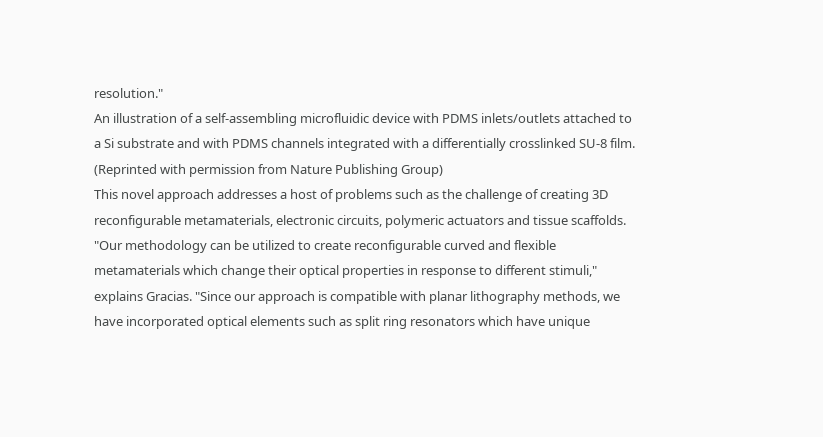resolution."
An illustration of a self-assembling microfluidic device with PDMS inlets/outlets attached to a Si substrate and with PDMS channels integrated with a differentially crosslinked SU-8 film. (Reprinted with permission from Nature Publishing Group)
This novel approach addresses a host of problems such as the challenge of creating 3D reconfigurable metamaterials, electronic circuits, polymeric actuators and tissue scaffolds.
"Our methodology can be utilized to create reconfigurable curved and flexible metamaterials which change their optical properties in response to different stimuli," explains Gracias. "Since our approach is compatible with planar lithography methods, we have incorporated optical elements such as split ring resonators which have unique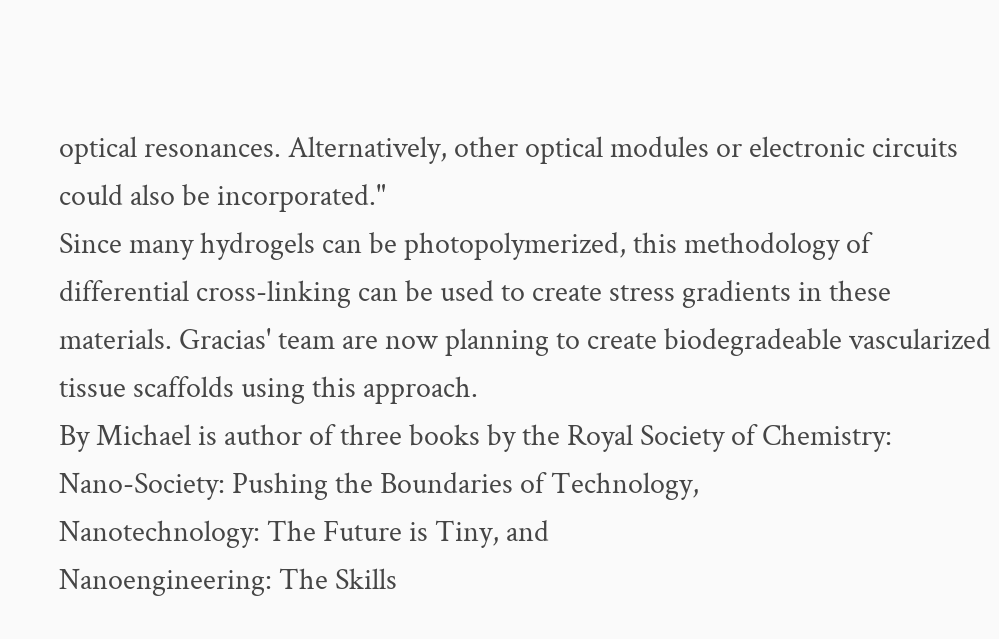optical resonances. Alternatively, other optical modules or electronic circuits could also be incorporated."
Since many hydrogels can be photopolymerized, this methodology of differential cross-linking can be used to create stress gradients in these materials. Gracias' team are now planning to create biodegradeable vascularized tissue scaffolds using this approach.
By Michael is author of three books by the Royal Society of Chemistry:
Nano-Society: Pushing the Boundaries of Technology,
Nanotechnology: The Future is Tiny, and
Nanoengineering: The Skills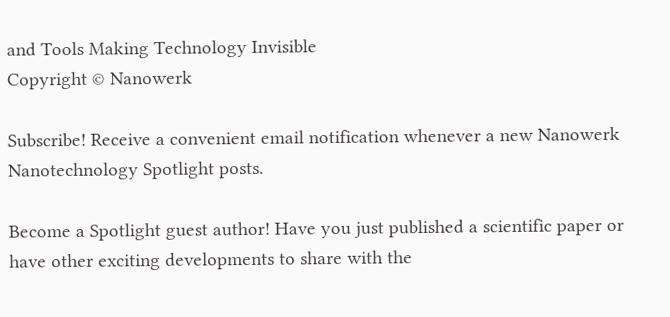and Tools Making Technology Invisible
Copyright © Nanowerk

Subscribe! Receive a convenient email notification whenever a new Nanowerk Nanotechnology Spotlight posts.

Become a Spotlight guest author! Have you just published a scientific paper or have other exciting developments to share with the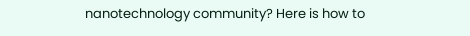nanotechnology community? Here is how to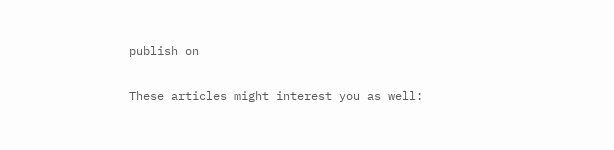publish on

These articles might interest you as well: